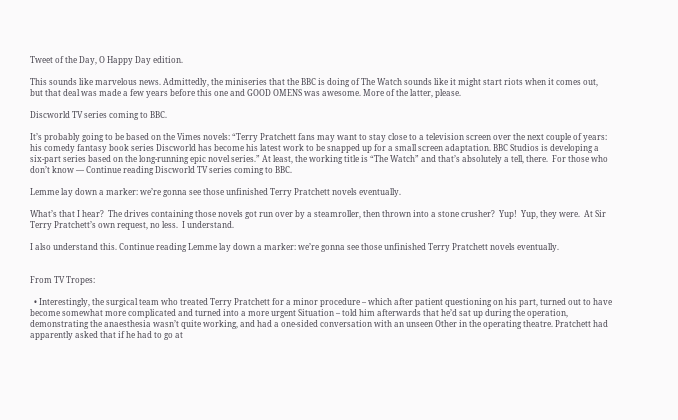Tweet of the Day, O Happy Day edition.

This sounds like marvelous news. Admittedly, the miniseries that the BBC is doing of The Watch sounds like it might start riots when it comes out, but that deal was made a few years before this one and GOOD OMENS was awesome. More of the latter, please.

Discworld TV series coming to BBC.

It’s probably going to be based on the Vimes novels: “Terry Pratchett fans may want to stay close to a television screen over the next couple of years: his comedy fantasy book series Discworld has become his latest work to be snapped up for a small screen adaptation. BBC Studios is developing a six-part series based on the long-running epic novel series.” At least, the working title is “The Watch” and that’s absolutely a tell, there.  For those who don’t know — Continue reading Discworld TV series coming to BBC.

Lemme lay down a marker: we’re gonna see those unfinished Terry Pratchett novels eventually.

What’s that I hear?  The drives containing those novels got run over by a steamroller, then thrown into a stone crusher?  Yup!  Yup, they were.  At Sir Terry Pratchett’s own request, no less.  I understand.

I also understand this. Continue reading Lemme lay down a marker: we’re gonna see those unfinished Terry Pratchett novels eventually.


From TV Tropes:

  • Interestingly, the surgical team who treated Terry Pratchett for a minor procedure – which after patient questioning on his part, turned out to have become somewhat more complicated and turned into a more urgent Situation – told him afterwards that he’d sat up during the operation, demonstrating the anaesthesia wasn’t quite working, and had a one-sided conversation with an unseen Other in the operating theatre. Pratchett had apparently asked that if he had to go at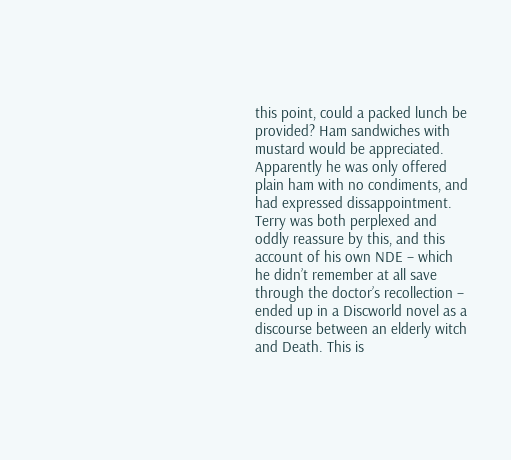this point, could a packed lunch be provided? Ham sandwiches with mustard would be appreciated. Apparently he was only offered plain ham with no condiments, and had expressed dissappointment. Terry was both perplexed and oddly reassure by this, and this account of his own NDE – which he didn’t remember at all save through the doctor’s recollection – ended up in a Discworld novel as a discourse between an elderly witch and Death. This is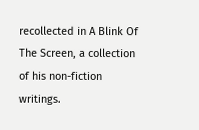recollected in A Blink Of The Screen, a collection of his non-fiction writings.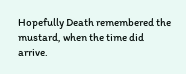Hopefully Death remembered the mustard, when the time did arrive.